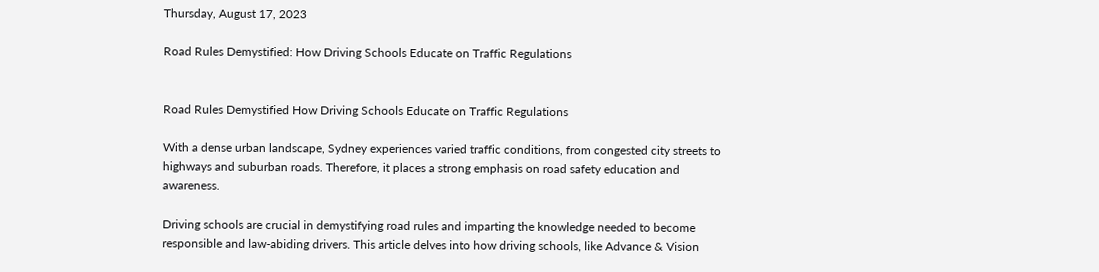Thursday, August 17, 2023

Road Rules Demystified: How Driving Schools Educate on Traffic Regulations


Road Rules Demystified How Driving Schools Educate on Traffic Regulations

With a dense urban landscape, Sydney experiences varied traffic conditions, from congested city streets to highways and suburban roads. Therefore, it places a strong emphasis on road safety education and awareness.

Driving schools are crucial in demystifying road rules and imparting the knowledge needed to become responsible and law-abiding drivers. This article delves into how driving schools, like Advance & Vision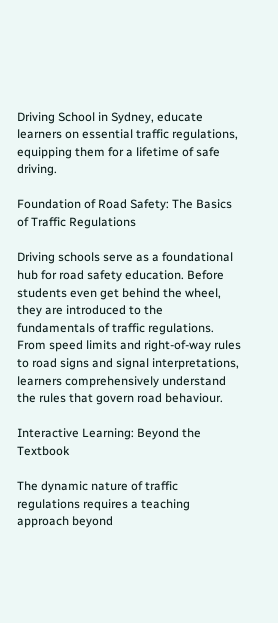Driving School in Sydney, educate learners on essential traffic regulations, equipping them for a lifetime of safe driving.

Foundation of Road Safety: The Basics of Traffic Regulations

Driving schools serve as a foundational hub for road safety education. Before students even get behind the wheel, they are introduced to the fundamentals of traffic regulations. From speed limits and right-of-way rules to road signs and signal interpretations, learners comprehensively understand the rules that govern road behaviour.

Interactive Learning: Beyond the Textbook

The dynamic nature of traffic regulations requires a teaching approach beyond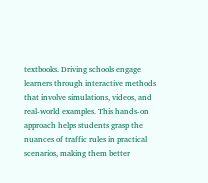textbooks. Driving schools engage learners through interactive methods that involve simulations, videos, and real-world examples. This hands-on approach helps students grasp the nuances of traffic rules in practical scenarios, making them better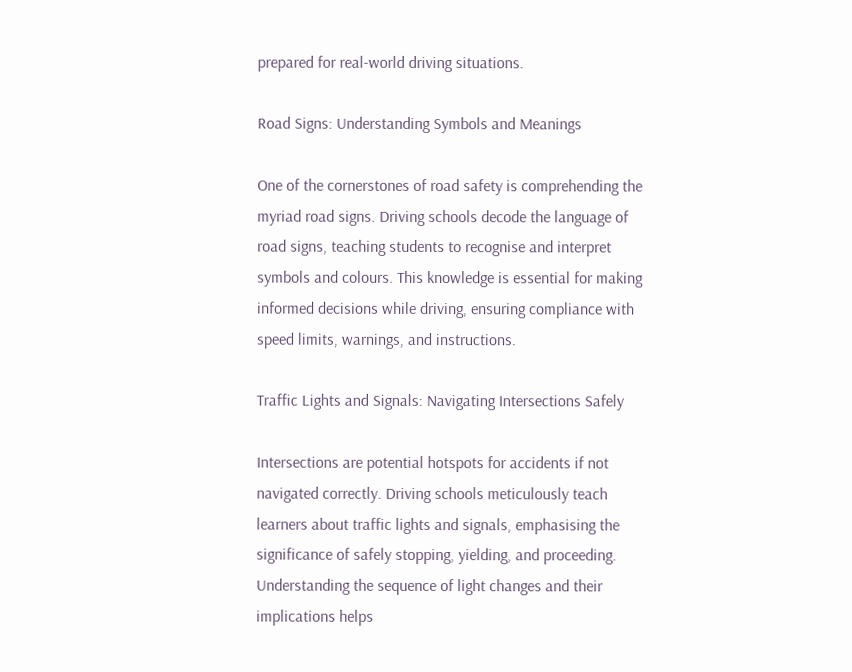prepared for real-world driving situations.

Road Signs: Understanding Symbols and Meanings

One of the cornerstones of road safety is comprehending the myriad road signs. Driving schools decode the language of road signs, teaching students to recognise and interpret symbols and colours. This knowledge is essential for making informed decisions while driving, ensuring compliance with speed limits, warnings, and instructions.

Traffic Lights and Signals: Navigating Intersections Safely

Intersections are potential hotspots for accidents if not navigated correctly. Driving schools meticulously teach learners about traffic lights and signals, emphasising the significance of safely stopping, yielding, and proceeding. Understanding the sequence of light changes and their implications helps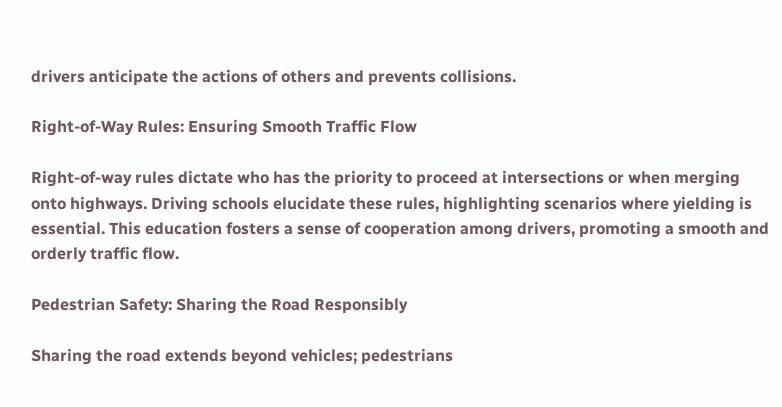drivers anticipate the actions of others and prevents collisions.

Right-of-Way Rules: Ensuring Smooth Traffic Flow

Right-of-way rules dictate who has the priority to proceed at intersections or when merging onto highways. Driving schools elucidate these rules, highlighting scenarios where yielding is essential. This education fosters a sense of cooperation among drivers, promoting a smooth and orderly traffic flow.

Pedestrian Safety: Sharing the Road Responsibly

Sharing the road extends beyond vehicles; pedestrians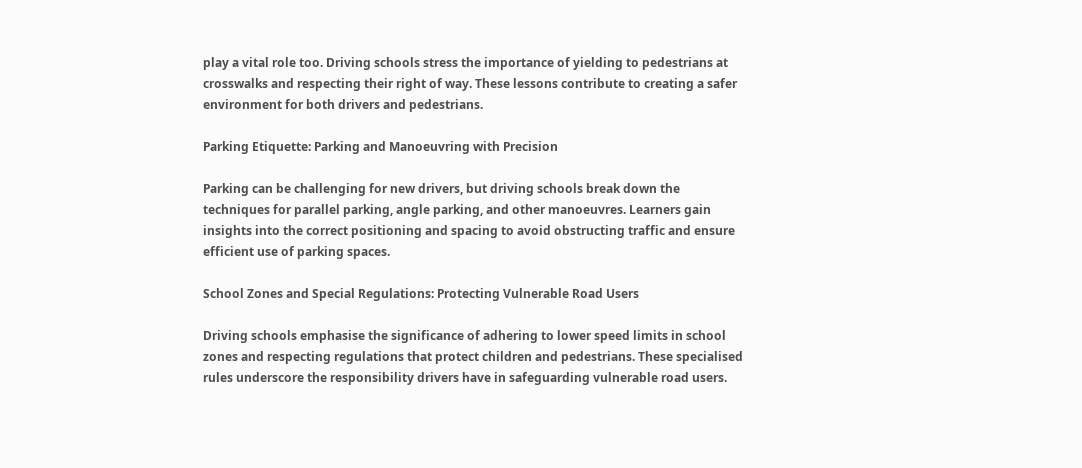play a vital role too. Driving schools stress the importance of yielding to pedestrians at crosswalks and respecting their right of way. These lessons contribute to creating a safer environment for both drivers and pedestrians.

Parking Etiquette: Parking and Manoeuvring with Precision

Parking can be challenging for new drivers, but driving schools break down the techniques for parallel parking, angle parking, and other manoeuvres. Learners gain insights into the correct positioning and spacing to avoid obstructing traffic and ensure efficient use of parking spaces.

School Zones and Special Regulations: Protecting Vulnerable Road Users

Driving schools emphasise the significance of adhering to lower speed limits in school zones and respecting regulations that protect children and pedestrians. These specialised rules underscore the responsibility drivers have in safeguarding vulnerable road users.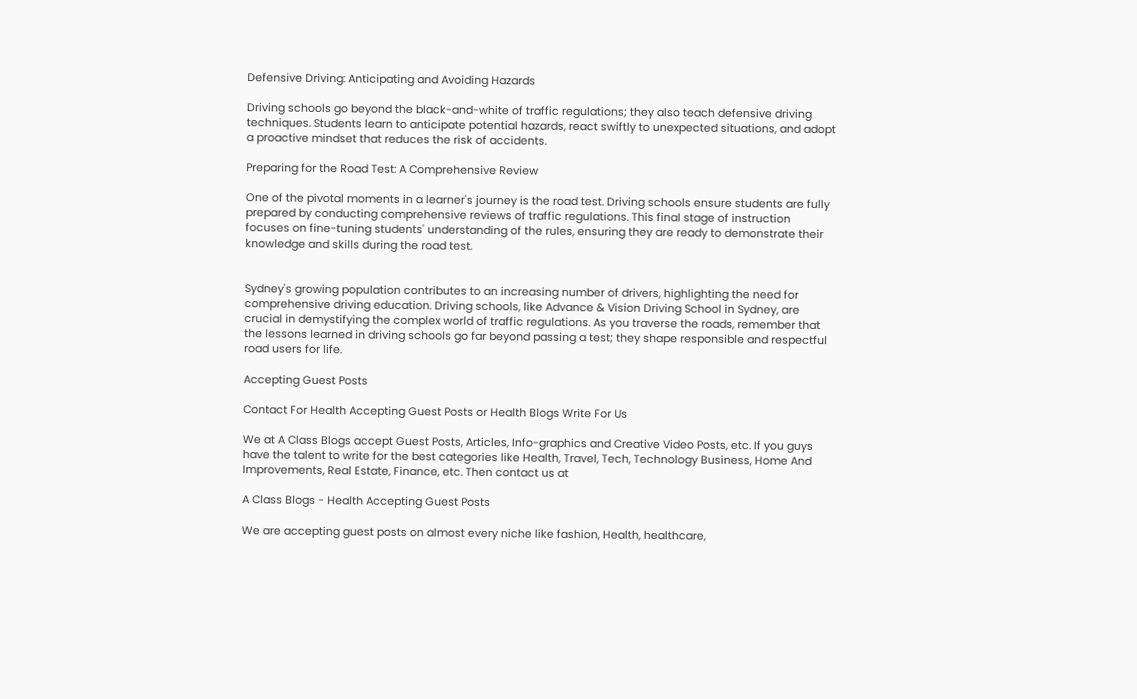Defensive Driving: Anticipating and Avoiding Hazards

Driving schools go beyond the black-and-white of traffic regulations; they also teach defensive driving techniques. Students learn to anticipate potential hazards, react swiftly to unexpected situations, and adopt a proactive mindset that reduces the risk of accidents.

Preparing for the Road Test: A Comprehensive Review

One of the pivotal moments in a learner's journey is the road test. Driving schools ensure students are fully prepared by conducting comprehensive reviews of traffic regulations. This final stage of instruction focuses on fine-tuning students' understanding of the rules, ensuring they are ready to demonstrate their knowledge and skills during the road test.


Sydney's growing population contributes to an increasing number of drivers, highlighting the need for comprehensive driving education. Driving schools, like Advance & Vision Driving School in Sydney, are crucial in demystifying the complex world of traffic regulations. As you traverse the roads, remember that the lessons learned in driving schools go far beyond passing a test; they shape responsible and respectful road users for life.

Accepting Guest Posts

Contact For Health Accepting Guest Posts or Health Blogs Write For Us

We at A Class Blogs accept Guest Posts, Articles, Info-graphics and Creative Video Posts, etc. If you guys have the talent to write for the best categories like Health, Travel, Tech, Technology Business, Home And Improvements, Real Estate, Finance, etc. Then contact us at

A Class Blogs - Health Accepting Guest Posts

We are accepting guest posts on almost every niche like fashion, Health, healthcare,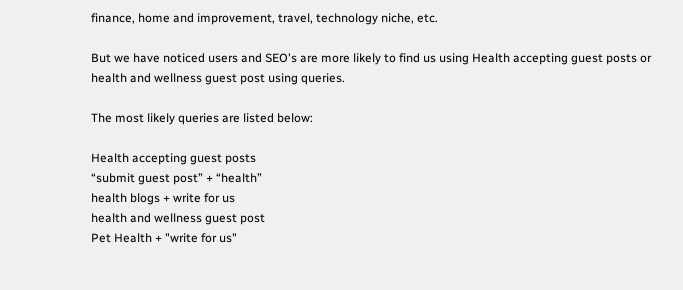finance, home and improvement, travel, technology niche, etc.

But we have noticed users and SEO's are more likely to find us using Health accepting guest posts or health and wellness guest post using queries.

The most likely queries are listed below:

Health accepting guest posts
“submit guest post” + “health”
health blogs + write for us
health and wellness guest post
Pet Health + "write for us"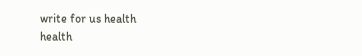write for us health
health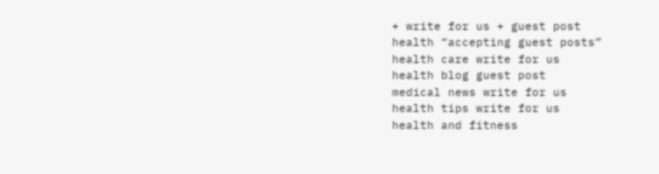+ write for us + guest post
health “accepting guest posts”
health care write for us
health blog guest post
medical news write for us
health tips write for us
health and fitness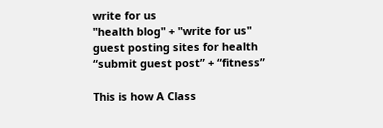write for us
"health blog" + "write for us"
guest posting sites for health
“submit guest post” + “fitness”

This is how A Class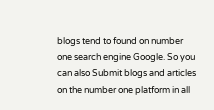blogs tend to found on number one search engine Google. So you can also Submit blogs and articles on the number one platform in all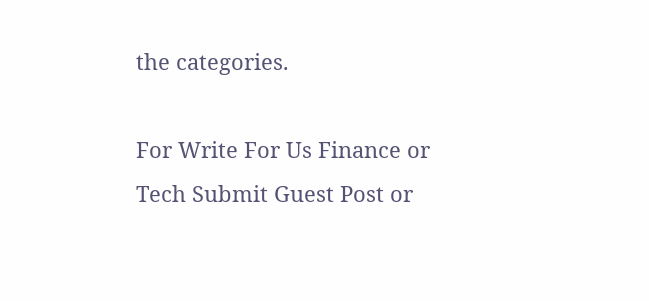the categories.

For Write For Us Finance or Tech Submit Guest Post or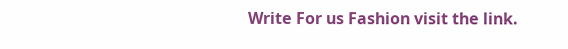Write For us Fashion visit the link.